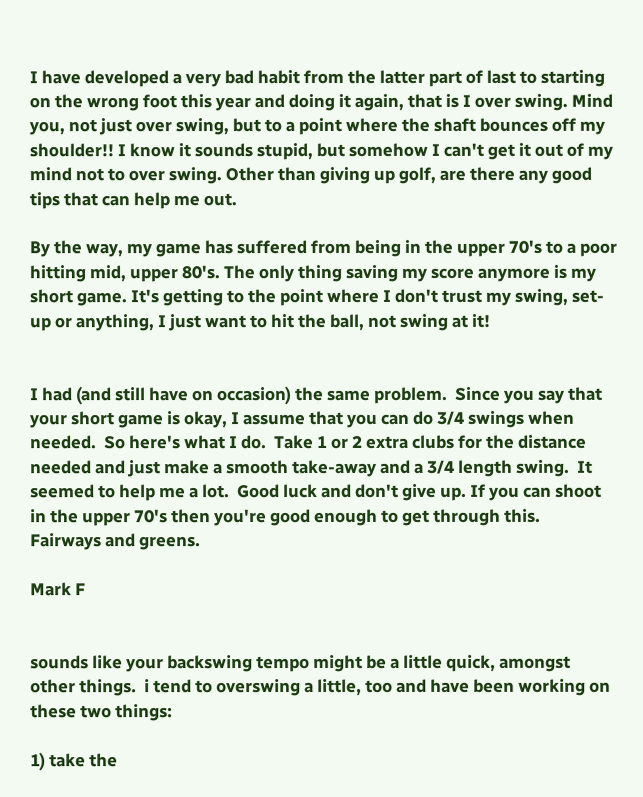I have developed a very bad habit from the latter part of last to starting on the wrong foot this year and doing it again, that is I over swing. Mind you, not just over swing, but to a point where the shaft bounces off my shoulder!! I know it sounds stupid, but somehow I can't get it out of my mind not to over swing. Other than giving up golf, are there any good tips that can help me out.

By the way, my game has suffered from being in the upper 70's to a poor hitting mid, upper 80's. The only thing saving my score anymore is my short game. It's getting to the point where I don't trust my swing, set-up or anything, I just want to hit the ball, not swing at it!


I had (and still have on occasion) the same problem.  Since you say that your short game is okay, I assume that you can do 3/4 swings when needed.  So here's what I do.  Take 1 or 2 extra clubs for the distance needed and just make a smooth take-away and a 3/4 length swing.  It seemed to help me a lot.  Good luck and don't give up. If you can shoot in the upper 70's then you're good enough to get through this.  Fairways and greens.

Mark F


sounds like your backswing tempo might be a little quick, amongst other things.  i tend to overswing a little, too and have been working on these two things:

1) take the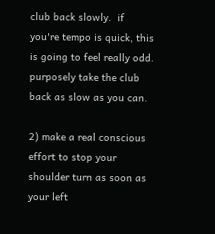club back slowly.  if you're tempo is quick, this is going to feel really odd.  purposely take the club back as slow as you can.

2) make a real conscious effort to stop your shoulder turn as soon as your left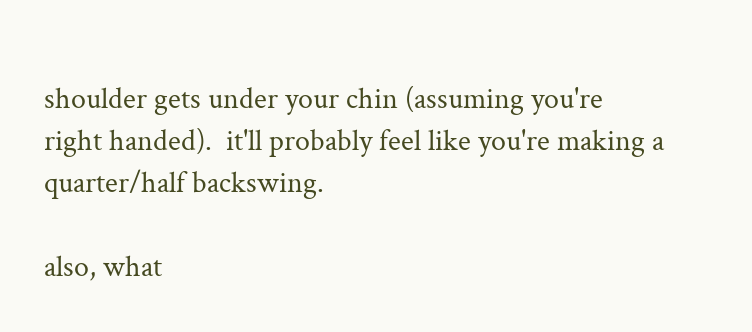shoulder gets under your chin (assuming you're right handed).  it'll probably feel like you're making a quarter/half backswing.

also, what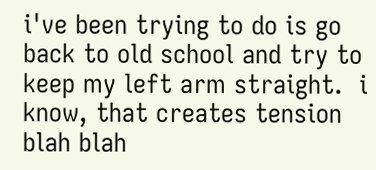i've been trying to do is go back to old school and try to keep my left arm straight.  i know, that creates tension blah blah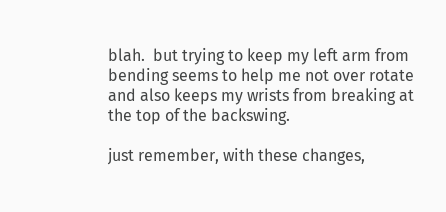blah.  but trying to keep my left arm from bending seems to help me not over rotate and also keeps my wrists from breaking at the top of the backswing.

just remember, with these changes,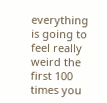everything is going to feel really weird the first 100 times you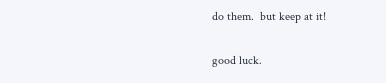do them.  but keep at it!

good luck.